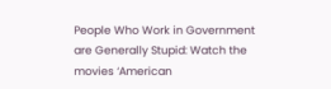People Who Work in Government are Generally Stupid: Watch the movies ‘American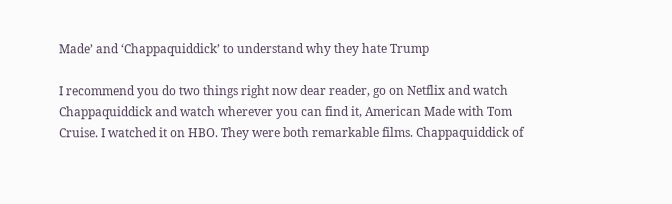Made’ and ‘Chappaquiddick’ to understand why they hate Trump

I recommend you do two things right now dear reader, go on Netflix and watch Chappaquiddick and watch wherever you can find it, American Made with Tom Cruise. I watched it on HBO. They were both remarkable films. Chappaquiddick of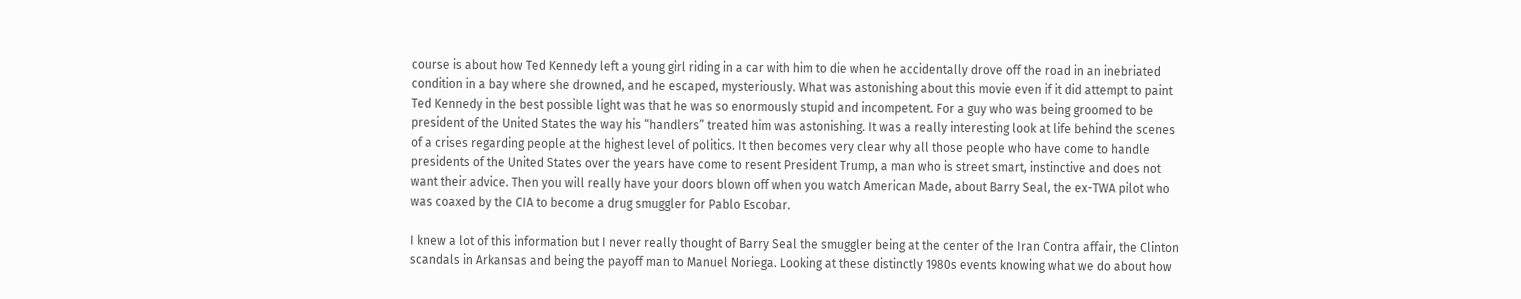course is about how Ted Kennedy left a young girl riding in a car with him to die when he accidentally drove off the road in an inebriated condition in a bay where she drowned, and he escaped, mysteriously. What was astonishing about this movie even if it did attempt to paint Ted Kennedy in the best possible light was that he was so enormously stupid and incompetent. For a guy who was being groomed to be president of the United States the way his “handlers” treated him was astonishing. It was a really interesting look at life behind the scenes of a crises regarding people at the highest level of politics. It then becomes very clear why all those people who have come to handle presidents of the United States over the years have come to resent President Trump, a man who is street smart, instinctive and does not want their advice. Then you will really have your doors blown off when you watch American Made, about Barry Seal, the ex-TWA pilot who was coaxed by the CIA to become a drug smuggler for Pablo Escobar.

I knew a lot of this information but I never really thought of Barry Seal the smuggler being at the center of the Iran Contra affair, the Clinton scandals in Arkansas and being the payoff man to Manuel Noriega. Looking at these distinctly 1980s events knowing what we do about how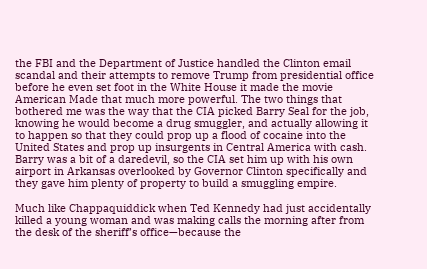the FBI and the Department of Justice handled the Clinton email scandal and their attempts to remove Trump from presidential office before he even set foot in the White House it made the movie American Made that much more powerful. The two things that bothered me was the way that the CIA picked Barry Seal for the job, knowing he would become a drug smuggler, and actually allowing it to happen so that they could prop up a flood of cocaine into the United States and prop up insurgents in Central America with cash. Barry was a bit of a daredevil, so the CIA set him up with his own airport in Arkansas overlooked by Governor Clinton specifically and they gave him plenty of property to build a smuggling empire.

Much like Chappaquiddick when Ted Kennedy had just accidentally killed a young woman and was making calls the morning after from the desk of the sheriff’s office—because the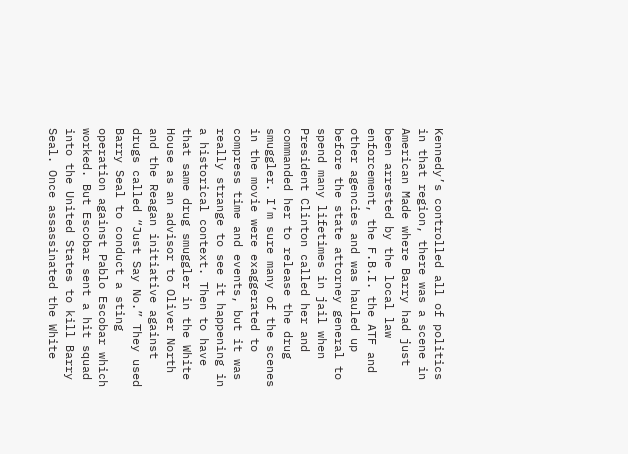Kennedy’s controlled all of politics in that region, there was a scene in American Made where Barry had just been arrested by the local law enforcement, the F.B.I. the ATF and other agencies and was hauled up before the state attorney general to spend many lifetimes in jail when President Clinton called her and commanded her to release the drug smuggler. I’m sure many of the scenes in the movie were exaggerated to compress time and events, but it was really strange to see it happening in a historical context. Then to have that same drug smuggler in the White House as an advisor to Oliver North and the Reagan initiative against drugs called “Just Say No.” They used Barry Seal to conduct a sting operation against Pablo Escobar which worked. But Escobar sent a hit squad into the United States to kill Barry Seal. Once assassinated the White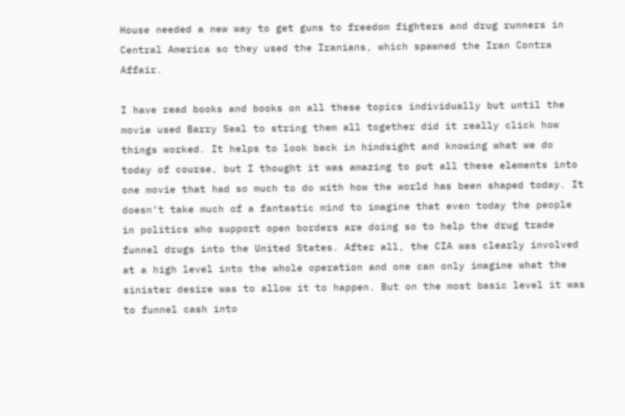House needed a new way to get guns to freedom fighters and drug runners in Central America so they used the Iranians, which spawned the Iran Contra Affair.

I have read books and books on all these topics individually but until the movie used Barry Seal to string them all together did it really click how things worked. It helps to look back in hindsight and knowing what we do today of course, but I thought it was amazing to put all these elements into one movie that had so much to do with how the world has been shaped today. It doesn’t take much of a fantastic mind to imagine that even today the people in politics who support open borders are doing so to help the drug trade funnel drugs into the United States. After all, the CIA was clearly involved at a high level into the whole operation and one can only imagine what the sinister desire was to allow it to happen. But on the most basic level it was to funnel cash into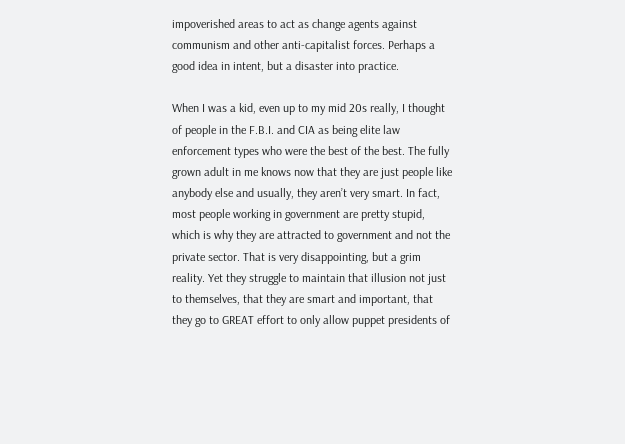impoverished areas to act as change agents against communism and other anti-capitalist forces. Perhaps a good idea in intent, but a disaster into practice.

When I was a kid, even up to my mid 20s really, I thought of people in the F.B.I. and CIA as being elite law enforcement types who were the best of the best. The fully grown adult in me knows now that they are just people like anybody else and usually, they aren’t very smart. In fact, most people working in government are pretty stupid, which is why they are attracted to government and not the private sector. That is very disappointing, but a grim reality. Yet they struggle to maintain that illusion not just to themselves, that they are smart and important, that they go to GREAT effort to only allow puppet presidents of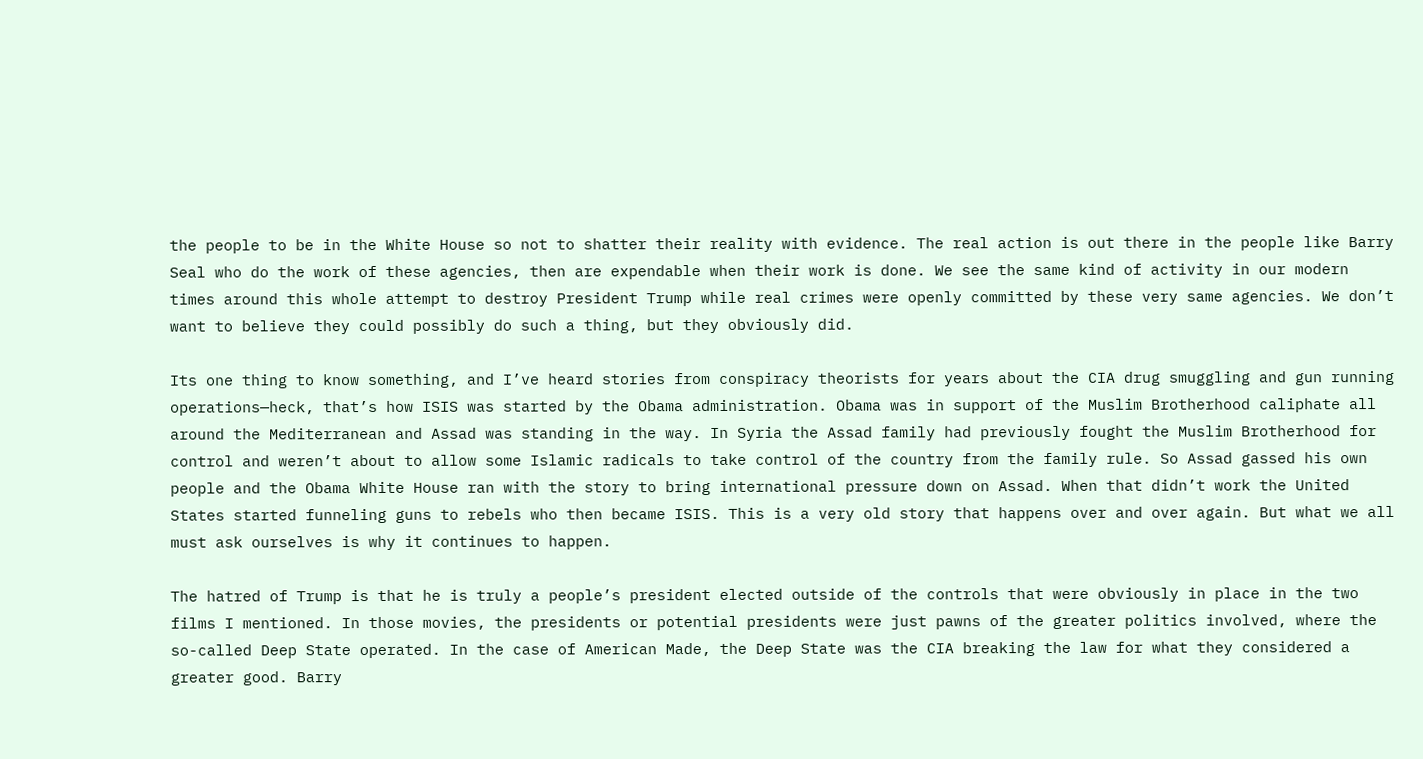the people to be in the White House so not to shatter their reality with evidence. The real action is out there in the people like Barry Seal who do the work of these agencies, then are expendable when their work is done. We see the same kind of activity in our modern times around this whole attempt to destroy President Trump while real crimes were openly committed by these very same agencies. We don’t want to believe they could possibly do such a thing, but they obviously did.

Its one thing to know something, and I’ve heard stories from conspiracy theorists for years about the CIA drug smuggling and gun running operations—heck, that’s how ISIS was started by the Obama administration. Obama was in support of the Muslim Brotherhood caliphate all around the Mediterranean and Assad was standing in the way. In Syria the Assad family had previously fought the Muslim Brotherhood for control and weren’t about to allow some Islamic radicals to take control of the country from the family rule. So Assad gassed his own people and the Obama White House ran with the story to bring international pressure down on Assad. When that didn’t work the United States started funneling guns to rebels who then became ISIS. This is a very old story that happens over and over again. But what we all must ask ourselves is why it continues to happen.

The hatred of Trump is that he is truly a people’s president elected outside of the controls that were obviously in place in the two films I mentioned. In those movies, the presidents or potential presidents were just pawns of the greater politics involved, where the so-called Deep State operated. In the case of American Made, the Deep State was the CIA breaking the law for what they considered a greater good. Barry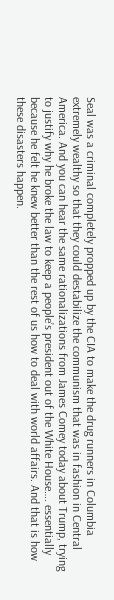Seal was a criminal completely propped up by the CIA to make the drug runners in Columbia extremely wealthy so that they could destabilize the communism that was in fashion in Central America. And you can hear the same rationalizations from James Comey today about Trump, trying to justify why he broke the law to keep a people’s president out of the White House…. essentially because he felt he knew better than the rest of us how to deal with world affairs. And that is how these disasters happen.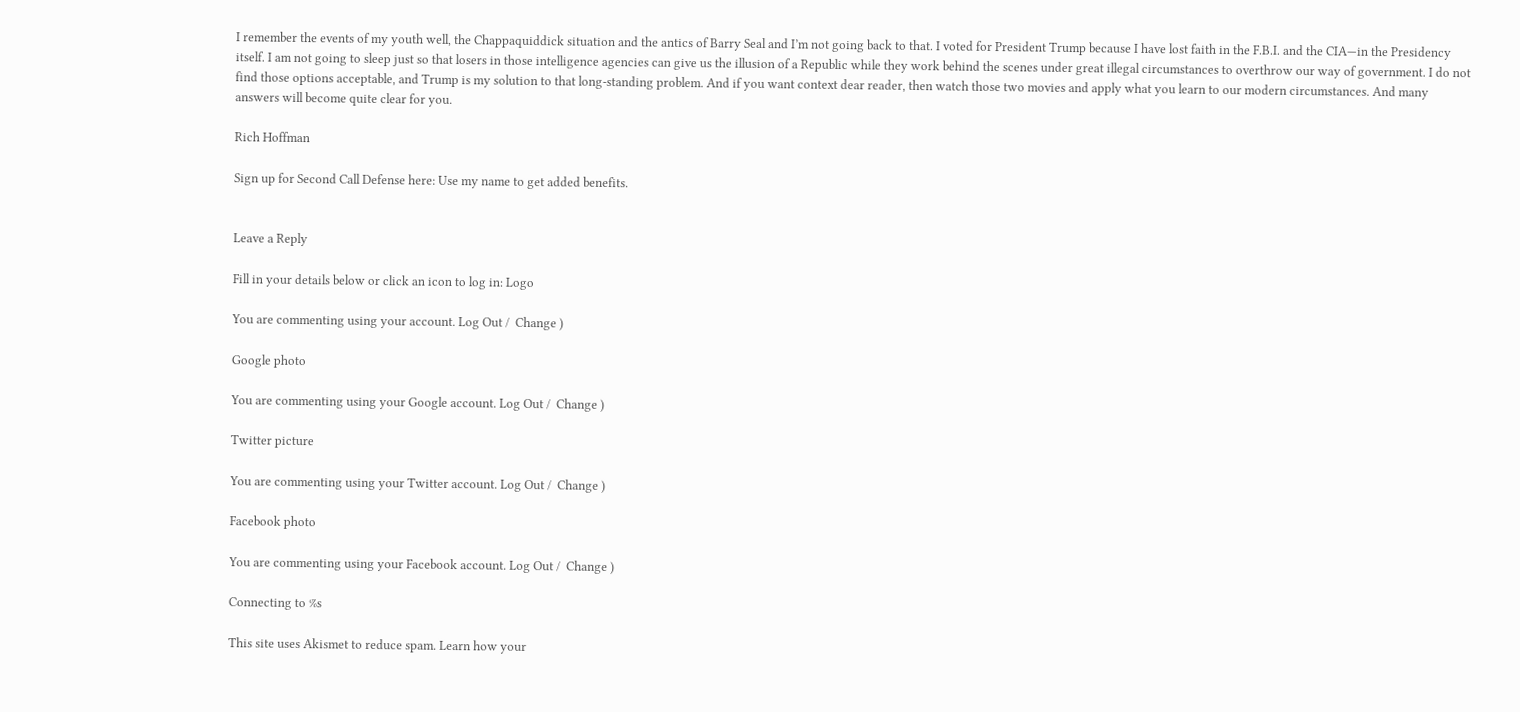I remember the events of my youth well, the Chappaquiddick situation and the antics of Barry Seal and I’m not going back to that. I voted for President Trump because I have lost faith in the F.B.I. and the CIA—in the Presidency itself. I am not going to sleep just so that losers in those intelligence agencies can give us the illusion of a Republic while they work behind the scenes under great illegal circumstances to overthrow our way of government. I do not find those options acceptable, and Trump is my solution to that long-standing problem. And if you want context dear reader, then watch those two movies and apply what you learn to our modern circumstances. And many answers will become quite clear for you.

Rich Hoffman

Sign up for Second Call Defense here: Use my name to get added benefits.


Leave a Reply

Fill in your details below or click an icon to log in: Logo

You are commenting using your account. Log Out /  Change )

Google photo

You are commenting using your Google account. Log Out /  Change )

Twitter picture

You are commenting using your Twitter account. Log Out /  Change )

Facebook photo

You are commenting using your Facebook account. Log Out /  Change )

Connecting to %s

This site uses Akismet to reduce spam. Learn how your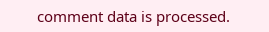comment data is processed.